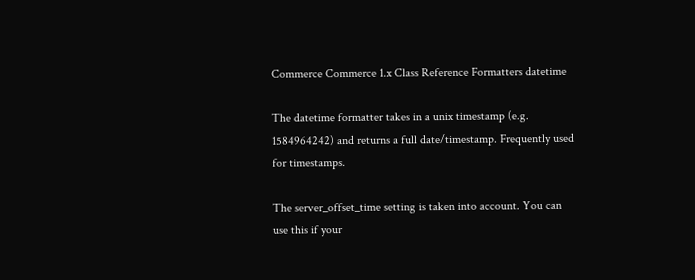Commerce Commerce 1.x Class Reference Formatters datetime

The datetime formatter takes in a unix timestamp (e.g. 1584964242) and returns a full date/timestamp. Frequently used for timestamps.

The server_offset_time setting is taken into account. You can use this if your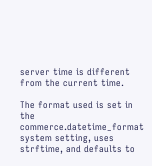server time is different from the current time.

The format used is set in the commerce.datetime_format system setting, uses strftime, and defaults to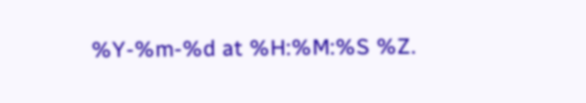%Y-%m-%d at %H:%M:%S %Z.